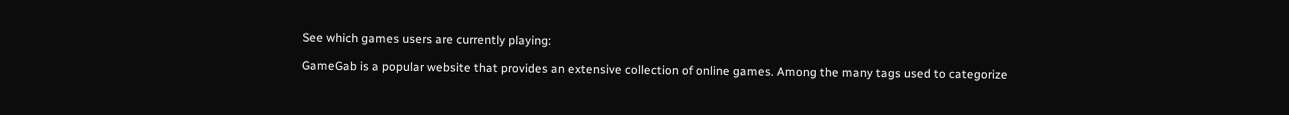See which games users are currently playing:

GameGab is a popular website that provides an extensive collection of online games. Among the many tags used to categorize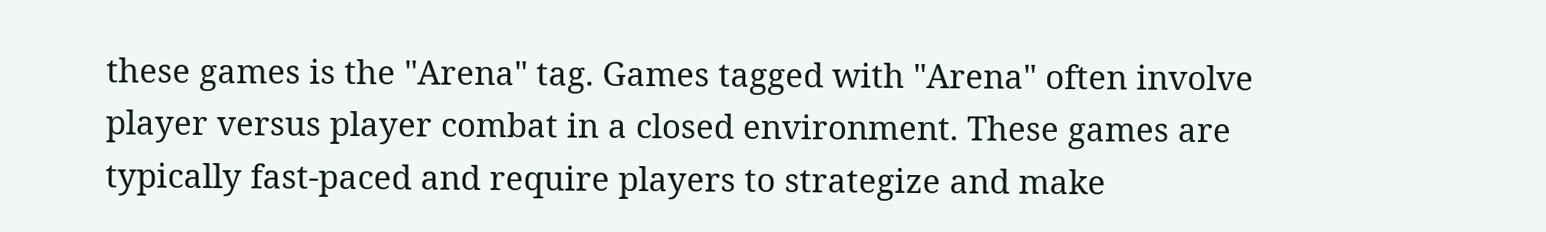these games is the "Arena" tag. Games tagged with "Arena" often involve player versus player combat in a closed environment. These games are typically fast-paced and require players to strategize and make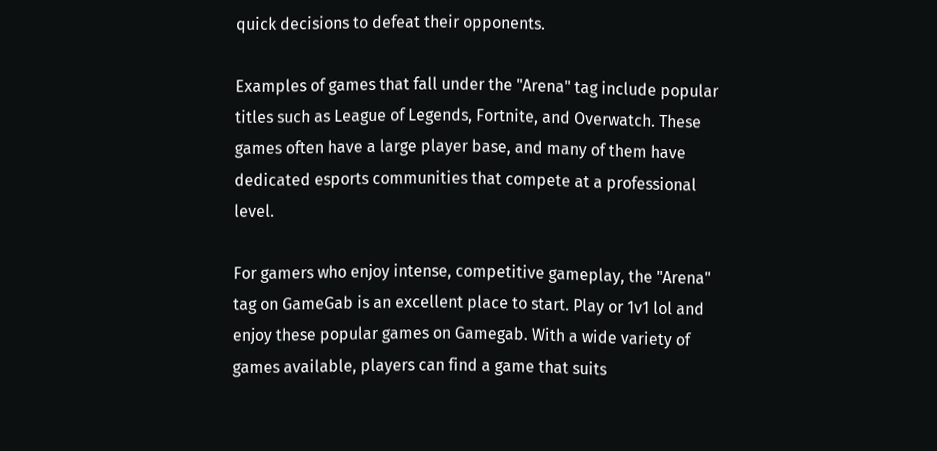quick decisions to defeat their opponents.

Examples of games that fall under the "Arena" tag include popular titles such as League of Legends, Fortnite, and Overwatch. These games often have a large player base, and many of them have dedicated esports communities that compete at a professional level.

For gamers who enjoy intense, competitive gameplay, the "Arena" tag on GameGab is an excellent place to start. Play or 1v1 lol and enjoy these popular games on Gamegab. With a wide variety of games available, players can find a game that suits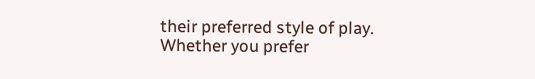their preferred style of play. Whether you prefer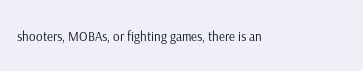shooters, MOBAs, or fighting games, there is an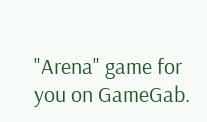"Arena" game for you on GameGab.